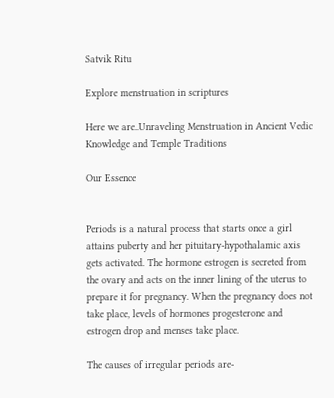Satvik Ritu

Explore menstruation in scriptures

Here we are..Unraveling Menstruation in Ancient Vedic Knowledge and Temple Traditions

Our Essence


Periods is a natural process that starts once a girl attains puberty and her pituitary-hypothalamic axis gets activated. The hormone estrogen is secreted from the ovary and acts on the inner lining of the uterus to prepare it for pregnancy. When the pregnancy does not take place, levels of hormones progesterone and estrogen drop and menses take place.

The causes of irregular periods are-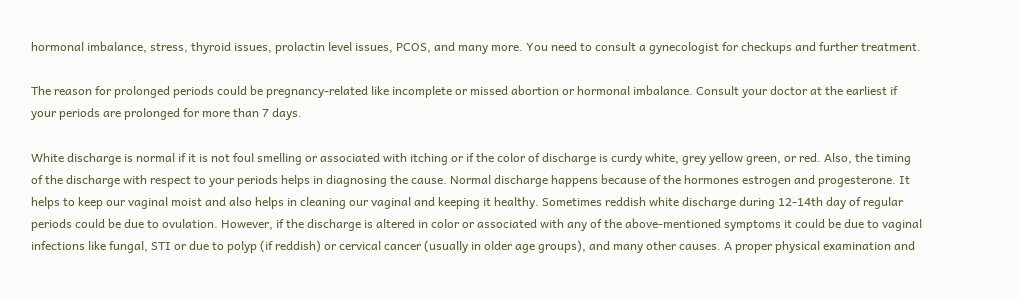hormonal imbalance, stress, thyroid issues, prolactin level issues, PCOS, and many more. You need to consult a gynecologist for checkups and further treatment.

The reason for prolonged periods could be pregnancy-related like incomplete or missed abortion or hormonal imbalance. Consult your doctor at the earliest if your periods are prolonged for more than 7 days.

White discharge is normal if it is not foul smelling or associated with itching or if the color of discharge is curdy white, grey yellow green, or red. Also, the timing of the discharge with respect to your periods helps in diagnosing the cause. Normal discharge happens because of the hormones estrogen and progesterone. It helps to keep our vaginal moist and also helps in cleaning our vaginal and keeping it healthy. Sometimes reddish white discharge during 12-14th day of regular periods could be due to ovulation. However, if the discharge is altered in color or associated with any of the above-mentioned symptoms it could be due to vaginal infections like fungal, STI or due to polyp (if reddish) or cervical cancer (usually in older age groups), and many other causes. A proper physical examination and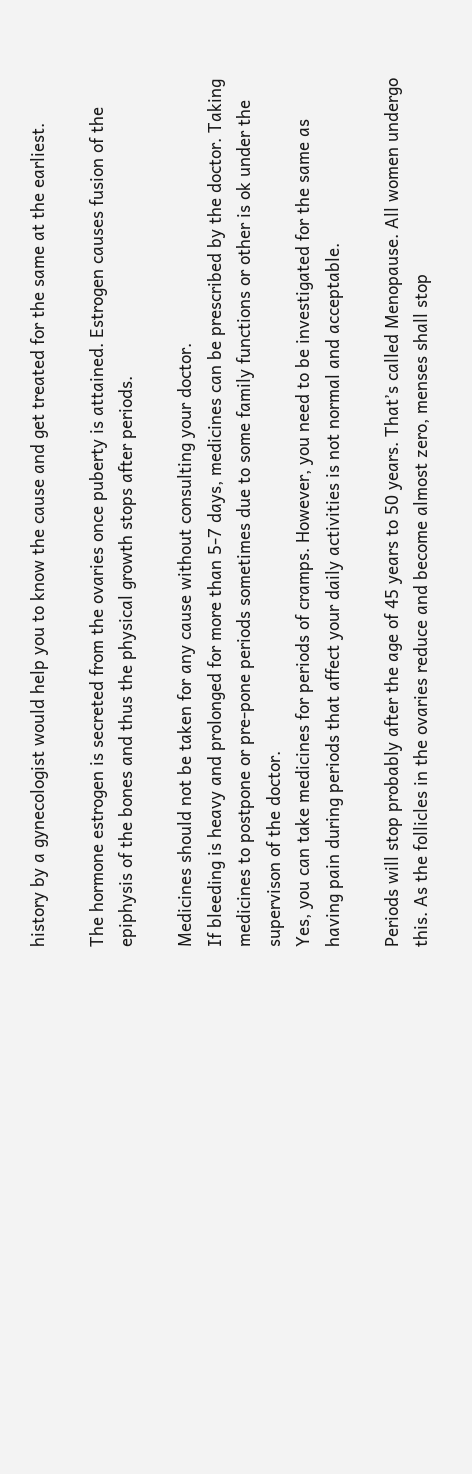history by a gynecologist would help you to know the cause and get treated for the same at the earliest.

The hormone estrogen is secreted from the ovaries once puberty is attained. Estrogen causes fusion of the epiphysis of the bones and thus the physical growth stops after periods.

Medicines should not be taken for any cause without consulting your doctor.
If bleeding is heavy and prolonged for more than 5-7 days, medicines can be prescribed by the doctor. Taking medicines to postpone or pre-pone periods sometimes due to some family functions or other is ok under the supervison of the doctor.
Yes, you can take medicines for periods of cramps. However, you need to be investigated for the same as having pain during periods that affect your daily activities is not normal and acceptable.

Periods will stop probably after the age of 45 years to 50 years. That’s called Menopause. All women undergo this. As the follicles in the ovaries reduce and become almost zero, menses shall stop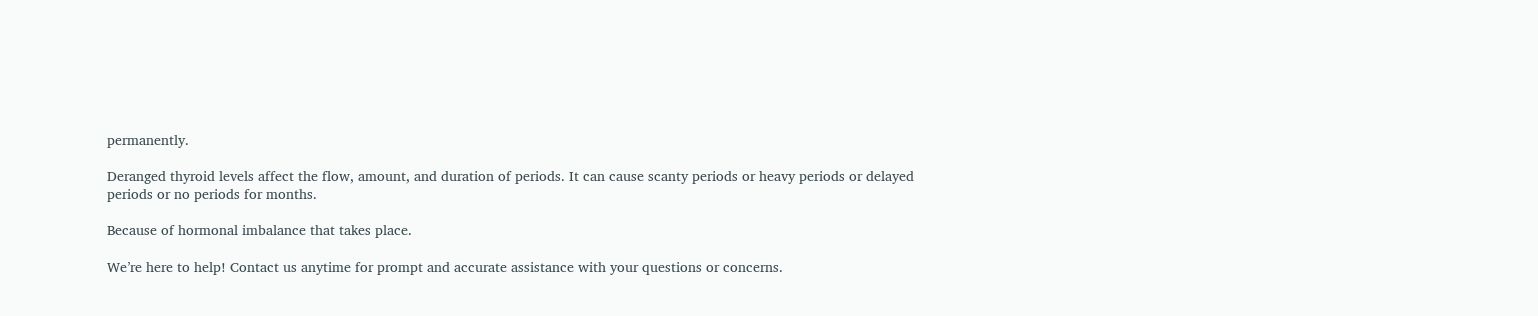permanently.

Deranged thyroid levels affect the flow, amount, and duration of periods. It can cause scanty periods or heavy periods or delayed periods or no periods for months.

Because of hormonal imbalance that takes place.

We’re here to help! Contact us anytime for prompt and accurate assistance with your questions or concerns.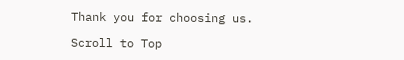Thank you for choosing us.

Scroll to Top